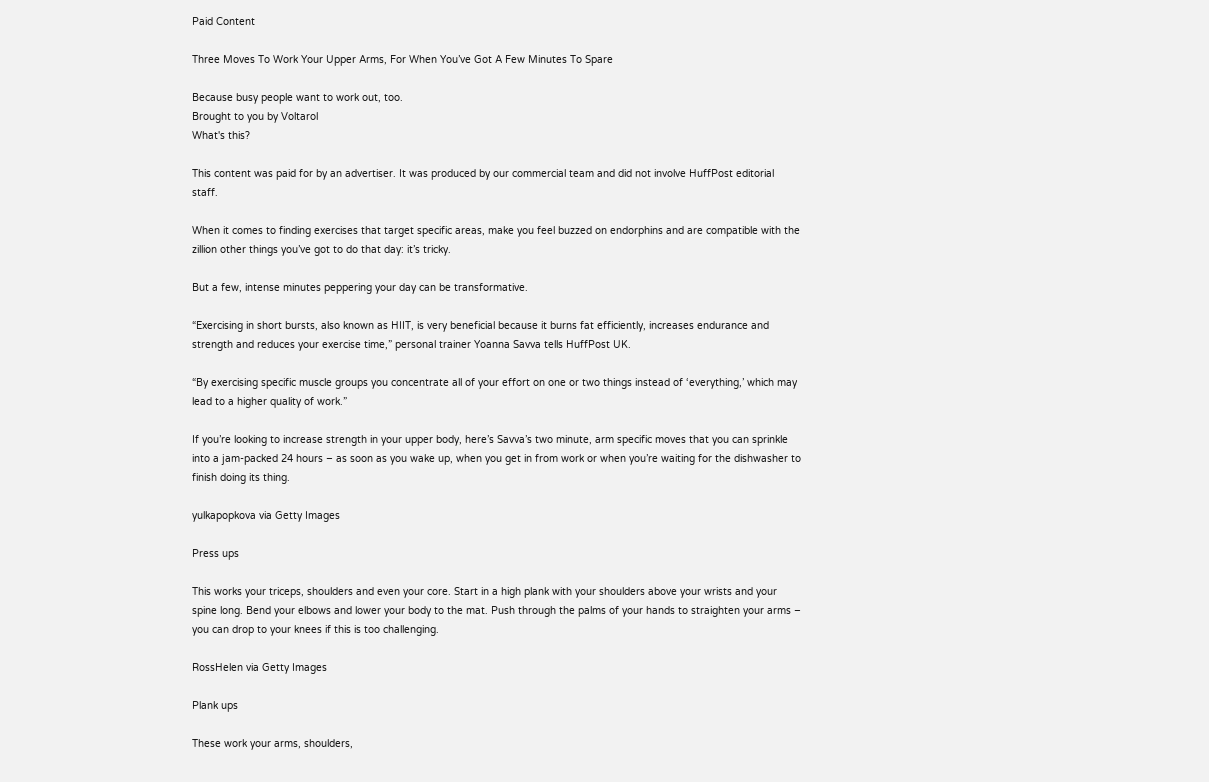Paid Content

Three Moves To Work Your Upper Arms, For When You’ve Got A Few Minutes To Spare

Because busy people want to work out, too.
Brought to you by Voltarol
What's this?

This content was paid for by an advertiser. It was produced by our commercial team and did not involve HuffPost editorial staff.

When it comes to finding exercises that target specific areas, make you feel buzzed on endorphins and are compatible with the zillion other things you’ve got to do that day: it’s tricky.

But a few, intense minutes peppering your day can be transformative.

“Exercising in short bursts, also known as HIIT, is very beneficial because it burns fat efficiently, increases endurance and strength and reduces your exercise time,” personal trainer Yoanna Savva tells HuffPost UK.

“By exercising specific muscle groups you concentrate all of your effort on one or two things instead of ‘everything,’ which may lead to a higher quality of work.”

If you’re looking to increase strength in your upper body, here’s Savva’s two minute, arm specific moves that you can sprinkle into a jam-packed 24 hours – as soon as you wake up, when you get in from work or when you’re waiting for the dishwasher to finish doing its thing.

yulkapopkova via Getty Images

Press ups

This works your triceps, shoulders and even your core. Start in a high plank with your shoulders above your wrists and your spine long. Bend your elbows and lower your body to the mat. Push through the palms of your hands to straighten your arms – you can drop to your knees if this is too challenging.

RossHelen via Getty Images

Plank ups

These work your arms, shoulders,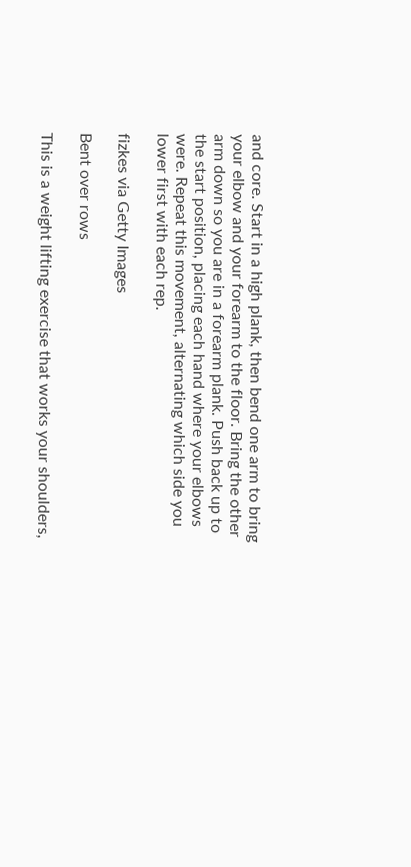and core. Start in a high plank, then bend one arm to bring your elbow and your forearm to the floor. Bring the other arm down so you are in a forearm plank. Push back up to the start position, placing each hand where your elbows were. Repeat this movement, alternating which side you lower first with each rep.

fizkes via Getty Images

Bent over rows

This is a weight lifting exercise that works your shoulders,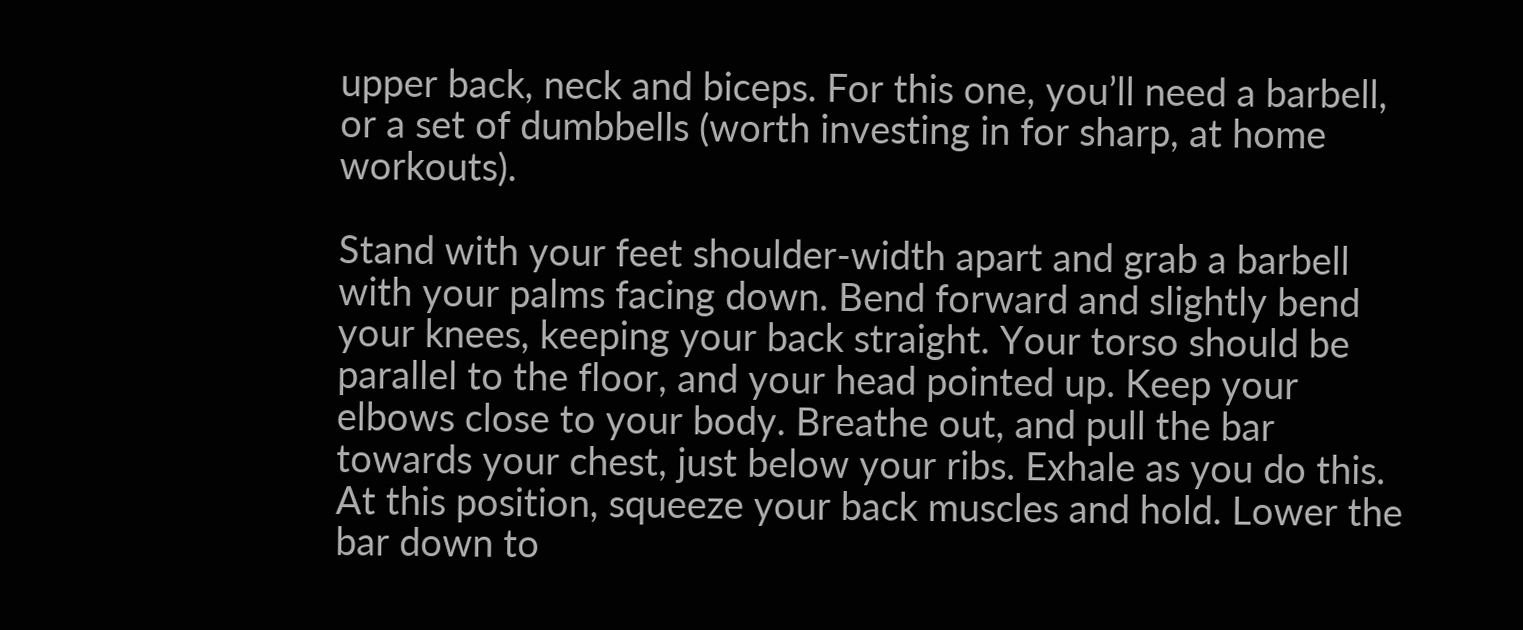upper back, neck and biceps. For this one, you’ll need a barbell, or a set of dumbbells (worth investing in for sharp, at home workouts).

Stand with your feet shoulder-width apart and grab a barbell with your palms facing down. Bend forward and slightly bend your knees, keeping your back straight. Your torso should be parallel to the floor, and your head pointed up. Keep your elbows close to your body. Breathe out, and pull the bar towards your chest, just below your ribs. Exhale as you do this. At this position, squeeze your back muscles and hold. Lower the bar down to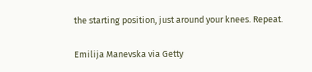the starting position, just around your knees. Repeat.

Emilija Manevska via Getty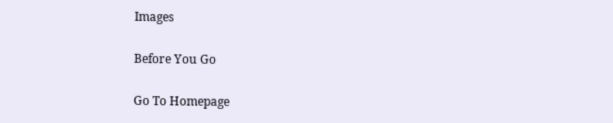Images

Before You Go

Go To Homepage